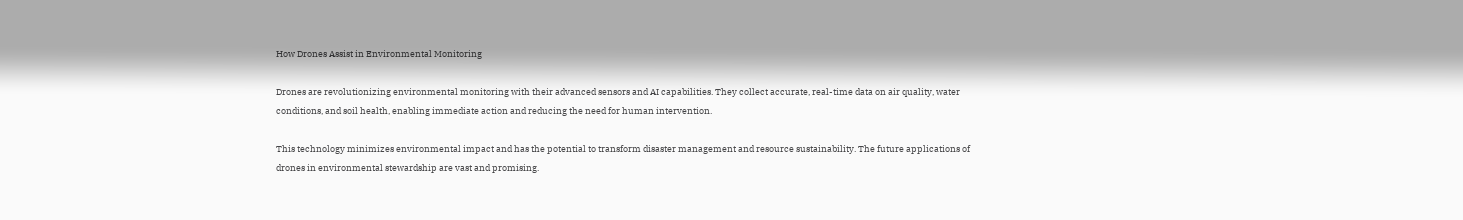How Drones Assist in Environmental Monitoring

Drones are revolutionizing environmental monitoring with their advanced sensors and AI capabilities. They collect accurate, real-time data on air quality, water conditions, and soil health, enabling immediate action and reducing the need for human intervention.

This technology minimizes environmental impact and has the potential to transform disaster management and resource sustainability. The future applications of drones in environmental stewardship are vast and promising.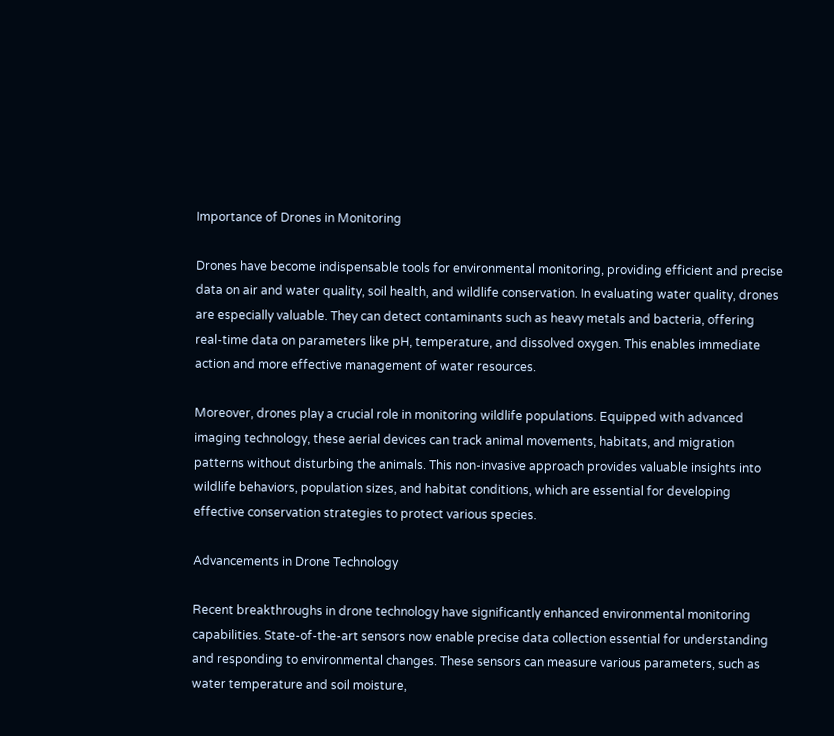Importance of Drones in Monitoring

Drones have become indispensable tools for environmental monitoring, providing efficient and precise data on air and water quality, soil health, and wildlife conservation. In evaluating water quality, drones are especially valuable. They can detect contaminants such as heavy metals and bacteria, offering real-time data on parameters like pH, temperature, and dissolved oxygen. This enables immediate action and more effective management of water resources.

Moreover, drones play a crucial role in monitoring wildlife populations. Equipped with advanced imaging technology, these aerial devices can track animal movements, habitats, and migration patterns without disturbing the animals. This non-invasive approach provides valuable insights into wildlife behaviors, population sizes, and habitat conditions, which are essential for developing effective conservation strategies to protect various species.

Advancements in Drone Technology

Recent breakthroughs in drone technology have significantly enhanced environmental monitoring capabilities. State-of-the-art sensors now enable precise data collection essential for understanding and responding to environmental changes. These sensors can measure various parameters, such as water temperature and soil moisture,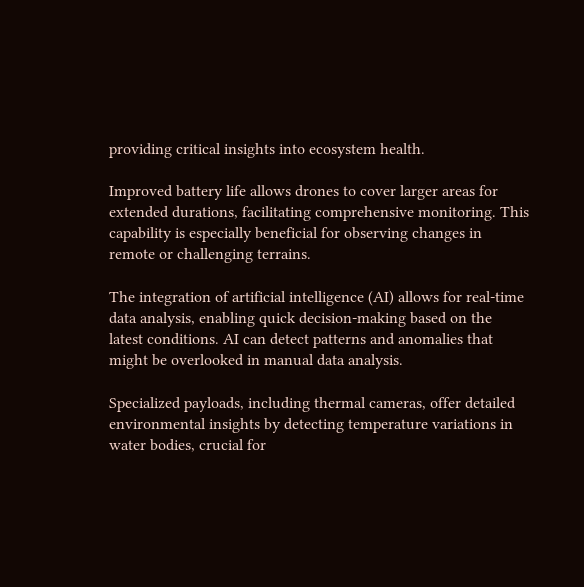providing critical insights into ecosystem health.

Improved battery life allows drones to cover larger areas for extended durations, facilitating comprehensive monitoring. This capability is especially beneficial for observing changes in remote or challenging terrains.

The integration of artificial intelligence (AI) allows for real-time data analysis, enabling quick decision-making based on the latest conditions. AI can detect patterns and anomalies that might be overlooked in manual data analysis.

Specialized payloads, including thermal cameras, offer detailed environmental insights by detecting temperature variations in water bodies, crucial for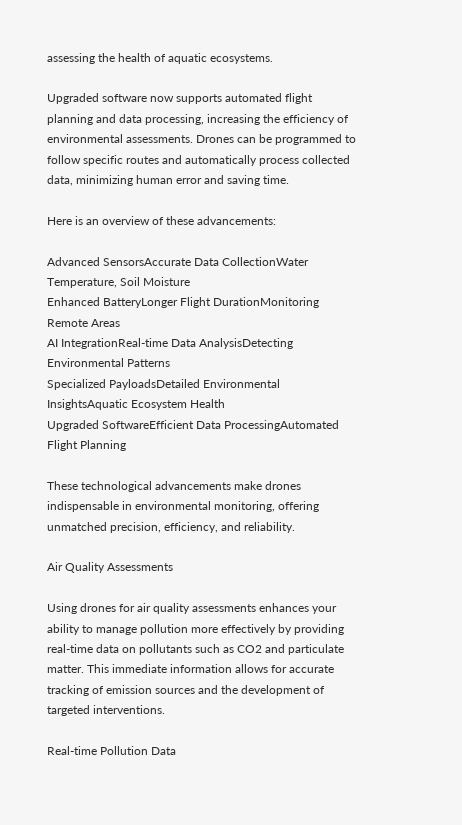assessing the health of aquatic ecosystems.

Upgraded software now supports automated flight planning and data processing, increasing the efficiency of environmental assessments. Drones can be programmed to follow specific routes and automatically process collected data, minimizing human error and saving time.

Here is an overview of these advancements:

Advanced SensorsAccurate Data CollectionWater Temperature, Soil Moisture
Enhanced BatteryLonger Flight DurationMonitoring Remote Areas
AI IntegrationReal-time Data AnalysisDetecting Environmental Patterns
Specialized PayloadsDetailed Environmental InsightsAquatic Ecosystem Health
Upgraded SoftwareEfficient Data ProcessingAutomated Flight Planning

These technological advancements make drones indispensable in environmental monitoring, offering unmatched precision, efficiency, and reliability.

Air Quality Assessments

Using drones for air quality assessments enhances your ability to manage pollution more effectively by providing real-time data on pollutants such as CO2 and particulate matter. This immediate information allows for accurate tracking of emission sources and the development of targeted interventions.

Real-time Pollution Data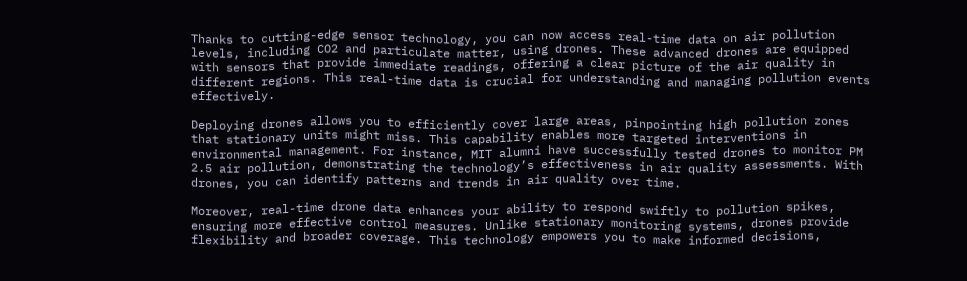Thanks to cutting-edge sensor technology, you can now access real-time data on air pollution levels, including CO2 and particulate matter, using drones. These advanced drones are equipped with sensors that provide immediate readings, offering a clear picture of the air quality in different regions. This real-time data is crucial for understanding and managing pollution events effectively.

Deploying drones allows you to efficiently cover large areas, pinpointing high pollution zones that stationary units might miss. This capability enables more targeted interventions in environmental management. For instance, MIT alumni have successfully tested drones to monitor PM 2.5 air pollution, demonstrating the technology’s effectiveness in air quality assessments. With drones, you can identify patterns and trends in air quality over time.

Moreover, real-time drone data enhances your ability to respond swiftly to pollution spikes, ensuring more effective control measures. Unlike stationary monitoring systems, drones provide flexibility and broader coverage. This technology empowers you to make informed decisions,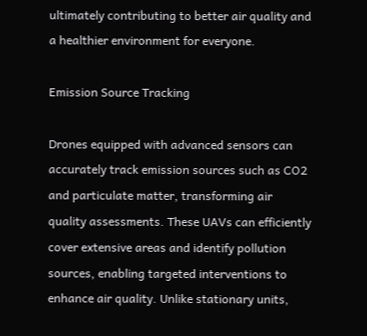ultimately contributing to better air quality and a healthier environment for everyone.

Emission Source Tracking

Drones equipped with advanced sensors can accurately track emission sources such as CO2 and particulate matter, transforming air quality assessments. These UAVs can efficiently cover extensive areas and identify pollution sources, enabling targeted interventions to enhance air quality. Unlike stationary units,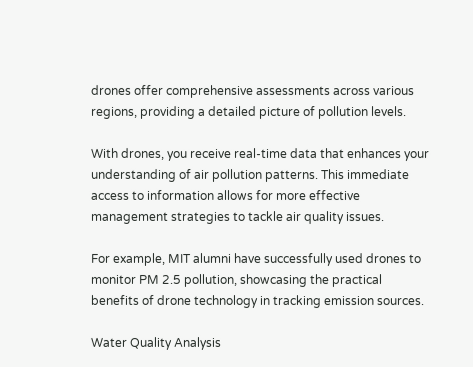drones offer comprehensive assessments across various regions, providing a detailed picture of pollution levels.

With drones, you receive real-time data that enhances your understanding of air pollution patterns. This immediate access to information allows for more effective management strategies to tackle air quality issues.

For example, MIT alumni have successfully used drones to monitor PM 2.5 pollution, showcasing the practical benefits of drone technology in tracking emission sources.

Water Quality Analysis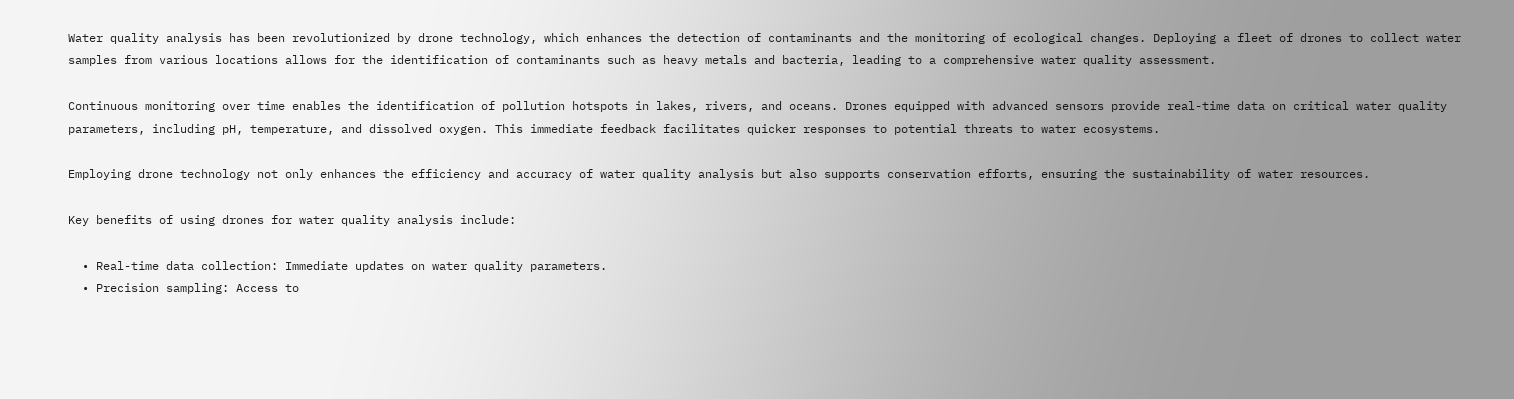Water quality analysis has been revolutionized by drone technology, which enhances the detection of contaminants and the monitoring of ecological changes. Deploying a fleet of drones to collect water samples from various locations allows for the identification of contaminants such as heavy metals and bacteria, leading to a comprehensive water quality assessment.

Continuous monitoring over time enables the identification of pollution hotspots in lakes, rivers, and oceans. Drones equipped with advanced sensors provide real-time data on critical water quality parameters, including pH, temperature, and dissolved oxygen. This immediate feedback facilitates quicker responses to potential threats to water ecosystems.

Employing drone technology not only enhances the efficiency and accuracy of water quality analysis but also supports conservation efforts, ensuring the sustainability of water resources.

Key benefits of using drones for water quality analysis include:

  • Real-time data collection: Immediate updates on water quality parameters.
  • Precision sampling: Access to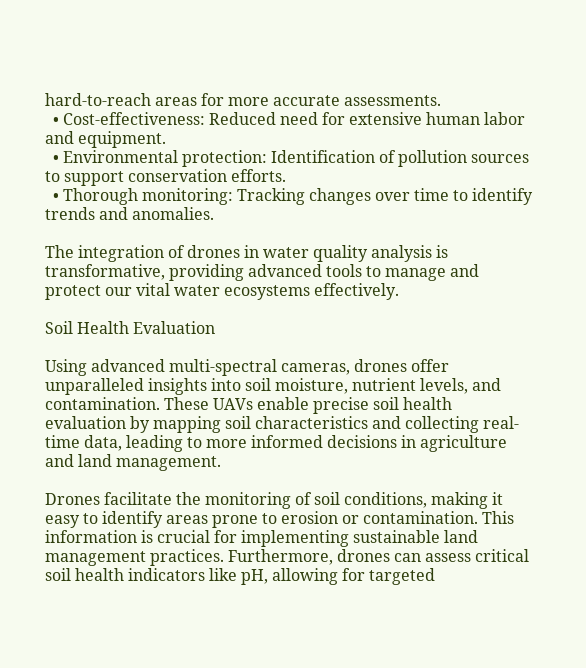hard-to-reach areas for more accurate assessments.
  • Cost-effectiveness: Reduced need for extensive human labor and equipment.
  • Environmental protection: Identification of pollution sources to support conservation efforts.
  • Thorough monitoring: Tracking changes over time to identify trends and anomalies.

The integration of drones in water quality analysis is transformative, providing advanced tools to manage and protect our vital water ecosystems effectively.

Soil Health Evaluation

Using advanced multi-spectral cameras, drones offer unparalleled insights into soil moisture, nutrient levels, and contamination. These UAVs enable precise soil health evaluation by mapping soil characteristics and collecting real-time data, leading to more informed decisions in agriculture and land management.

Drones facilitate the monitoring of soil conditions, making it easy to identify areas prone to erosion or contamination. This information is crucial for implementing sustainable land management practices. Furthermore, drones can assess critical soil health indicators like pH, allowing for targeted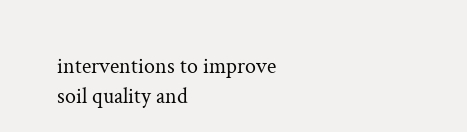interventions to improve soil quality and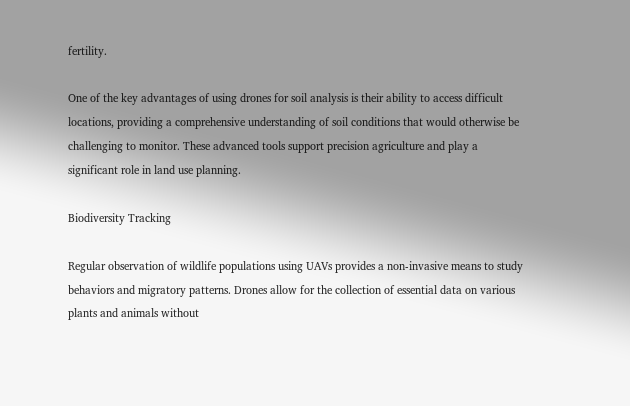fertility.

One of the key advantages of using drones for soil analysis is their ability to access difficult locations, providing a comprehensive understanding of soil conditions that would otherwise be challenging to monitor. These advanced tools support precision agriculture and play a significant role in land use planning.

Biodiversity Tracking

Regular observation of wildlife populations using UAVs provides a non-invasive means to study behaviors and migratory patterns. Drones allow for the collection of essential data on various plants and animals without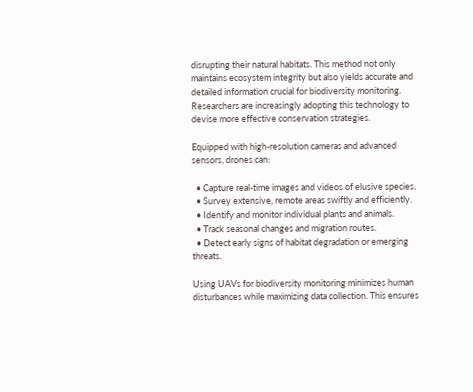disrupting their natural habitats. This method not only maintains ecosystem integrity but also yields accurate and detailed information crucial for biodiversity monitoring. Researchers are increasingly adopting this technology to devise more effective conservation strategies.

Equipped with high-resolution cameras and advanced sensors, drones can:

  • Capture real-time images and videos of elusive species.
  • Survey extensive, remote areas swiftly and efficiently.
  • Identify and monitor individual plants and animals.
  • Track seasonal changes and migration routes.
  • Detect early signs of habitat degradation or emerging threats.

Using UAVs for biodiversity monitoring minimizes human disturbances while maximizing data collection. This ensures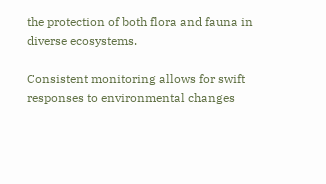the protection of both flora and fauna in diverse ecosystems.

Consistent monitoring allows for swift responses to environmental changes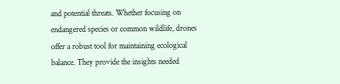and potential threats. Whether focusing on endangered species or common wildlife, drones offer a robust tool for maintaining ecological balance. They provide the insights needed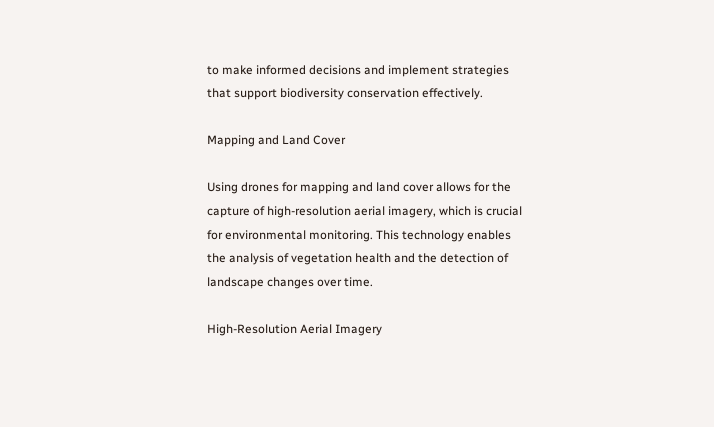to make informed decisions and implement strategies that support biodiversity conservation effectively.

Mapping and Land Cover

Using drones for mapping and land cover allows for the capture of high-resolution aerial imagery, which is crucial for environmental monitoring. This technology enables the analysis of vegetation health and the detection of landscape changes over time.

High-Resolution Aerial Imagery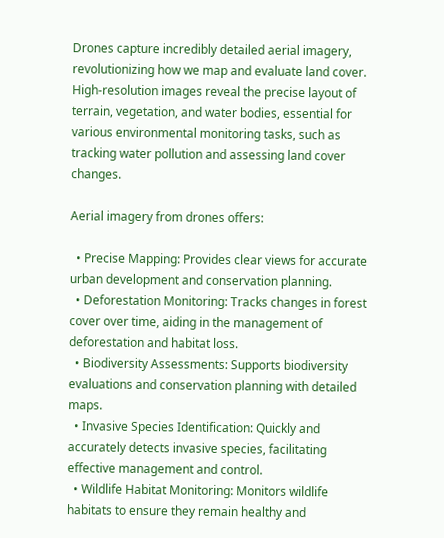Drones capture incredibly detailed aerial imagery, revolutionizing how we map and evaluate land cover. High-resolution images reveal the precise layout of terrain, vegetation, and water bodies, essential for various environmental monitoring tasks, such as tracking water pollution and assessing land cover changes.

Aerial imagery from drones offers:

  • Precise Mapping: Provides clear views for accurate urban development and conservation planning.
  • Deforestation Monitoring: Tracks changes in forest cover over time, aiding in the management of deforestation and habitat loss.
  • Biodiversity Assessments: Supports biodiversity evaluations and conservation planning with detailed maps.
  • Invasive Species Identification: Quickly and accurately detects invasive species, facilitating effective management and control.
  • Wildlife Habitat Monitoring: Monitors wildlife habitats to ensure they remain healthy and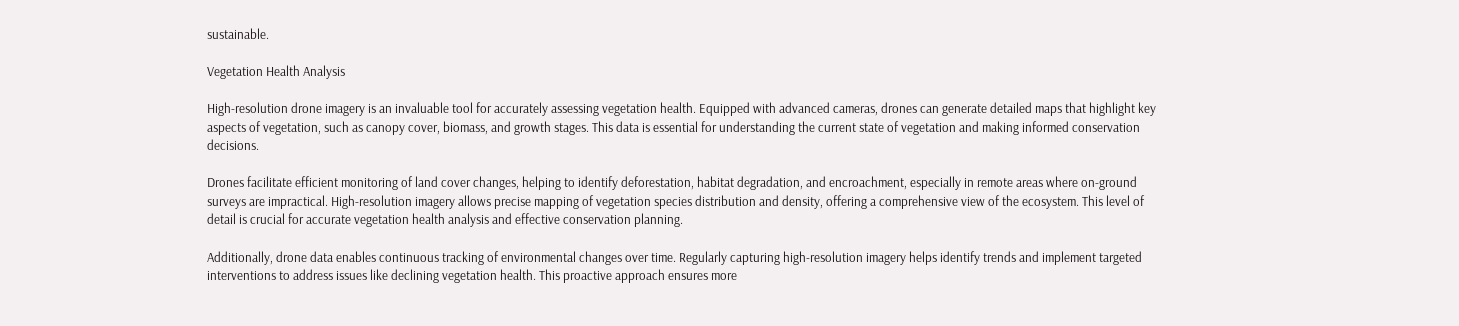sustainable.

Vegetation Health Analysis

High-resolution drone imagery is an invaluable tool for accurately assessing vegetation health. Equipped with advanced cameras, drones can generate detailed maps that highlight key aspects of vegetation, such as canopy cover, biomass, and growth stages. This data is essential for understanding the current state of vegetation and making informed conservation decisions.

Drones facilitate efficient monitoring of land cover changes, helping to identify deforestation, habitat degradation, and encroachment, especially in remote areas where on-ground surveys are impractical. High-resolution imagery allows precise mapping of vegetation species distribution and density, offering a comprehensive view of the ecosystem. This level of detail is crucial for accurate vegetation health analysis and effective conservation planning.

Additionally, drone data enables continuous tracking of environmental changes over time. Regularly capturing high-resolution imagery helps identify trends and implement targeted interventions to address issues like declining vegetation health. This proactive approach ensures more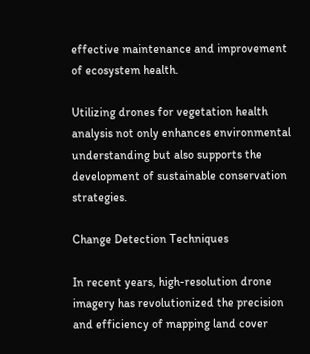effective maintenance and improvement of ecosystem health.

Utilizing drones for vegetation health analysis not only enhances environmental understanding but also supports the development of sustainable conservation strategies.

Change Detection Techniques

In recent years, high-resolution drone imagery has revolutionized the precision and efficiency of mapping land cover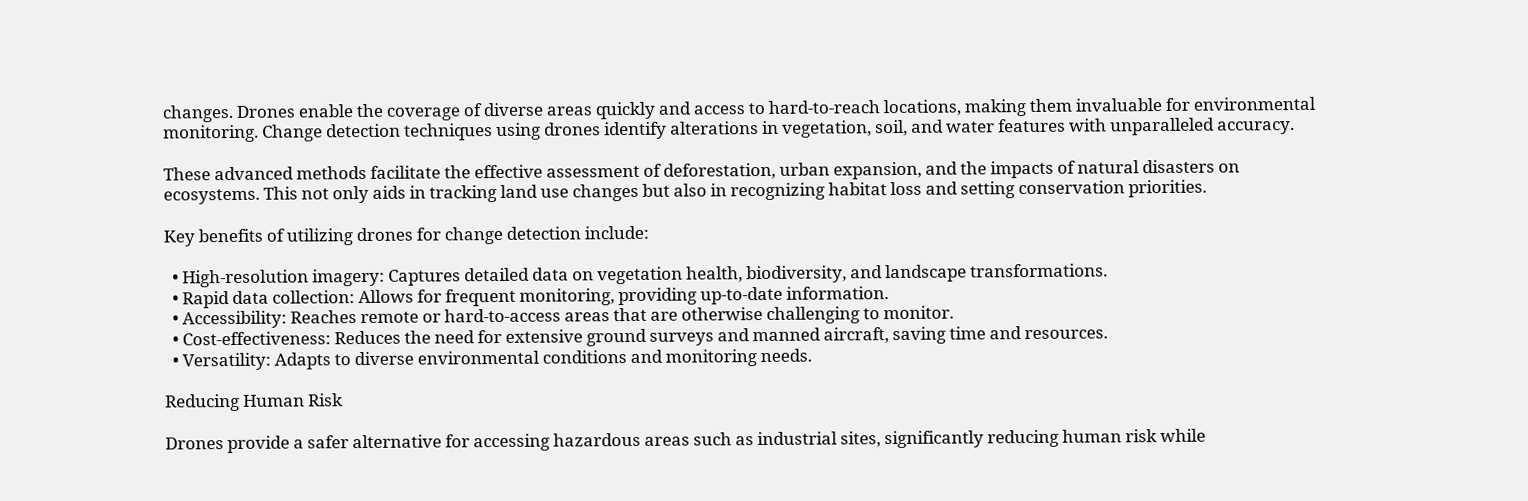changes. Drones enable the coverage of diverse areas quickly and access to hard-to-reach locations, making them invaluable for environmental monitoring. Change detection techniques using drones identify alterations in vegetation, soil, and water features with unparalleled accuracy.

These advanced methods facilitate the effective assessment of deforestation, urban expansion, and the impacts of natural disasters on ecosystems. This not only aids in tracking land use changes but also in recognizing habitat loss and setting conservation priorities.

Key benefits of utilizing drones for change detection include:

  • High-resolution imagery: Captures detailed data on vegetation health, biodiversity, and landscape transformations.
  • Rapid data collection: Allows for frequent monitoring, providing up-to-date information.
  • Accessibility: Reaches remote or hard-to-access areas that are otherwise challenging to monitor.
  • Cost-effectiveness: Reduces the need for extensive ground surveys and manned aircraft, saving time and resources.
  • Versatility: Adapts to diverse environmental conditions and monitoring needs.

Reducing Human Risk

Drones provide a safer alternative for accessing hazardous areas such as industrial sites, significantly reducing human risk while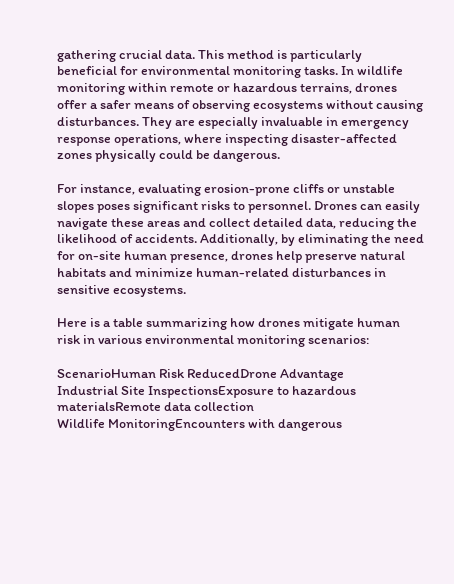gathering crucial data. This method is particularly beneficial for environmental monitoring tasks. In wildlife monitoring within remote or hazardous terrains, drones offer a safer means of observing ecosystems without causing disturbances. They are especially invaluable in emergency response operations, where inspecting disaster-affected zones physically could be dangerous.

For instance, evaluating erosion-prone cliffs or unstable slopes poses significant risks to personnel. Drones can easily navigate these areas and collect detailed data, reducing the likelihood of accidents. Additionally, by eliminating the need for on-site human presence, drones help preserve natural habitats and minimize human-related disturbances in sensitive ecosystems.

Here is a table summarizing how drones mitigate human risk in various environmental monitoring scenarios:

ScenarioHuman Risk ReducedDrone Advantage
Industrial Site InspectionsExposure to hazardous materialsRemote data collection
Wildlife MonitoringEncounters with dangerous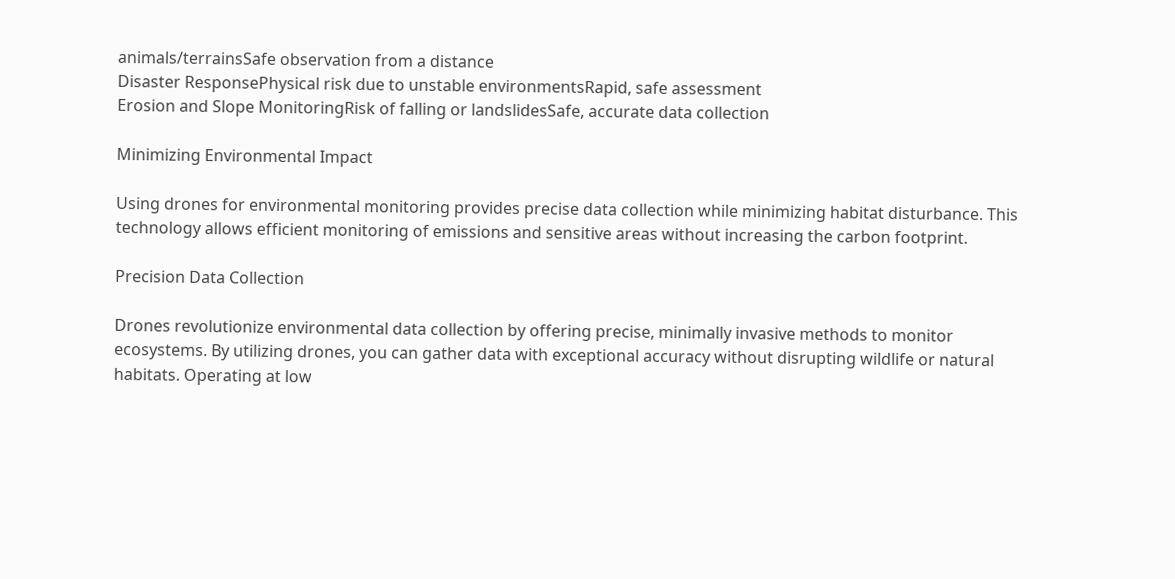animals/terrainsSafe observation from a distance
Disaster ResponsePhysical risk due to unstable environmentsRapid, safe assessment
Erosion and Slope MonitoringRisk of falling or landslidesSafe, accurate data collection

Minimizing Environmental Impact

Using drones for environmental monitoring provides precise data collection while minimizing habitat disturbance. This technology allows efficient monitoring of emissions and sensitive areas without increasing the carbon footprint.

Precision Data Collection

Drones revolutionize environmental data collection by offering precise, minimally invasive methods to monitor ecosystems. By utilizing drones, you can gather data with exceptional accuracy without disrupting wildlife or natural habitats. Operating at low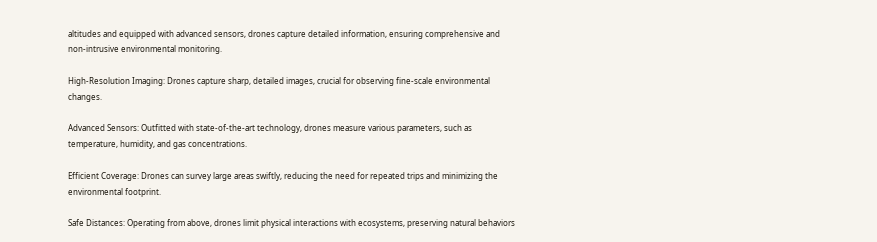altitudes and equipped with advanced sensors, drones capture detailed information, ensuring comprehensive and non-intrusive environmental monitoring.

High-Resolution Imaging: Drones capture sharp, detailed images, crucial for observing fine-scale environmental changes.

Advanced Sensors: Outfitted with state-of-the-art technology, drones measure various parameters, such as temperature, humidity, and gas concentrations.

Efficient Coverage: Drones can survey large areas swiftly, reducing the need for repeated trips and minimizing the environmental footprint.

Safe Distances: Operating from above, drones limit physical interactions with ecosystems, preserving natural behaviors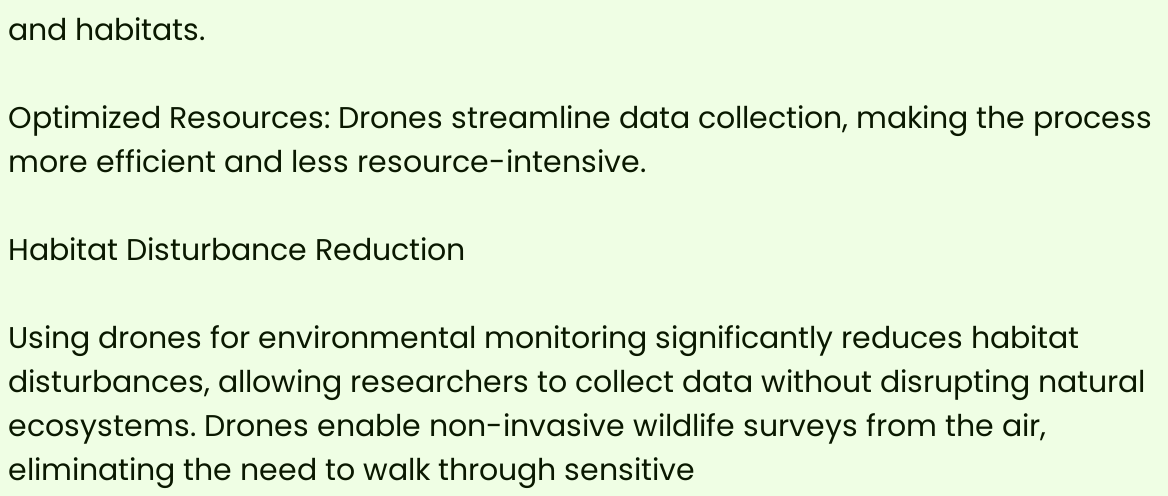and habitats.

Optimized Resources: Drones streamline data collection, making the process more efficient and less resource-intensive.

Habitat Disturbance Reduction

Using drones for environmental monitoring significantly reduces habitat disturbances, allowing researchers to collect data without disrupting natural ecosystems. Drones enable non-invasive wildlife surveys from the air, eliminating the need to walk through sensitive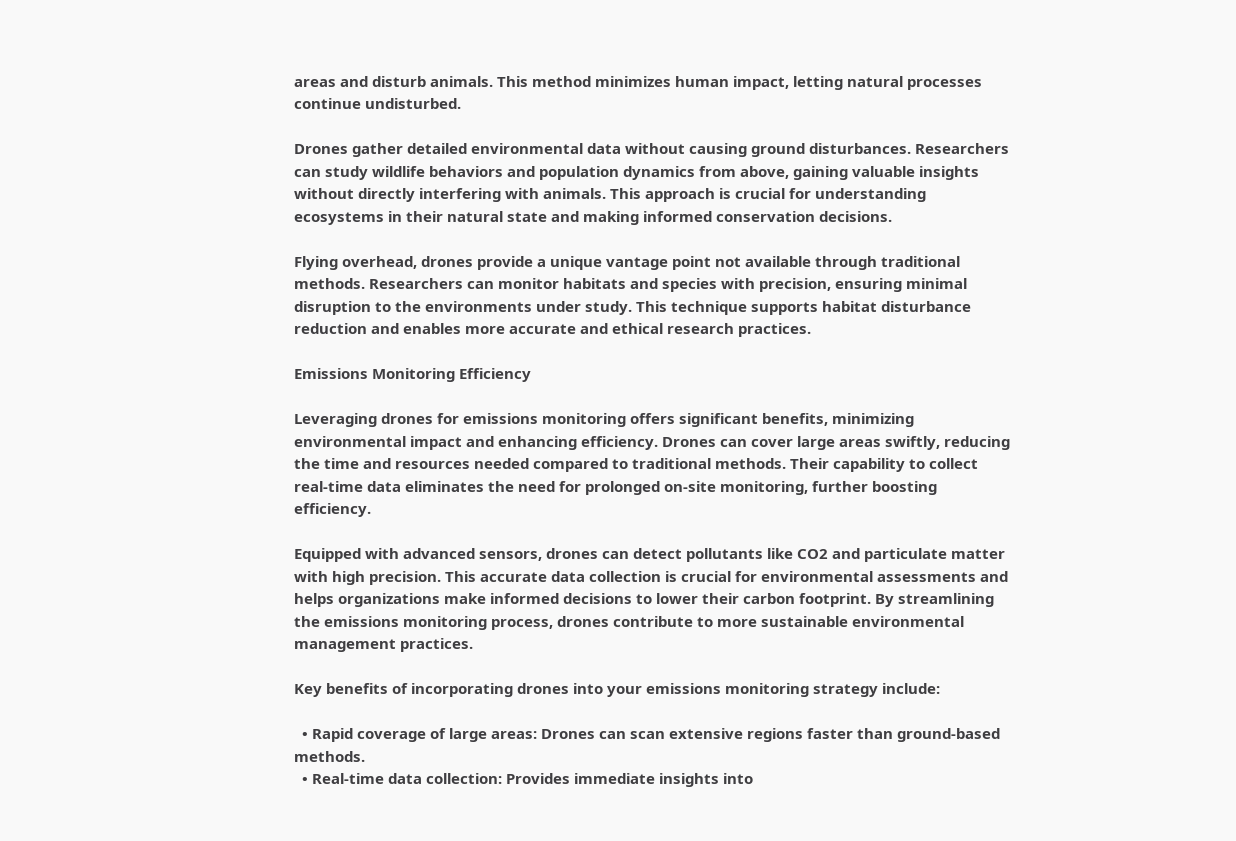areas and disturb animals. This method minimizes human impact, letting natural processes continue undisturbed.

Drones gather detailed environmental data without causing ground disturbances. Researchers can study wildlife behaviors and population dynamics from above, gaining valuable insights without directly interfering with animals. This approach is crucial for understanding ecosystems in their natural state and making informed conservation decisions.

Flying overhead, drones provide a unique vantage point not available through traditional methods. Researchers can monitor habitats and species with precision, ensuring minimal disruption to the environments under study. This technique supports habitat disturbance reduction and enables more accurate and ethical research practices.

Emissions Monitoring Efficiency

Leveraging drones for emissions monitoring offers significant benefits, minimizing environmental impact and enhancing efficiency. Drones can cover large areas swiftly, reducing the time and resources needed compared to traditional methods. Their capability to collect real-time data eliminates the need for prolonged on-site monitoring, further boosting efficiency.

Equipped with advanced sensors, drones can detect pollutants like CO2 and particulate matter with high precision. This accurate data collection is crucial for environmental assessments and helps organizations make informed decisions to lower their carbon footprint. By streamlining the emissions monitoring process, drones contribute to more sustainable environmental management practices.

Key benefits of incorporating drones into your emissions monitoring strategy include:

  • Rapid coverage of large areas: Drones can scan extensive regions faster than ground-based methods.
  • Real-time data collection: Provides immediate insights into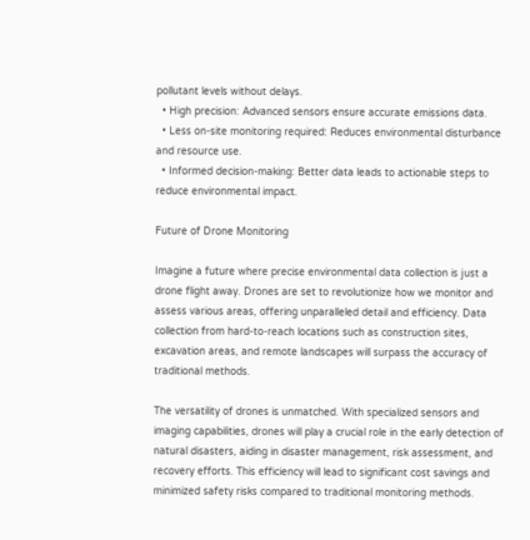pollutant levels without delays.
  • High precision: Advanced sensors ensure accurate emissions data.
  • Less on-site monitoring required: Reduces environmental disturbance and resource use.
  • Informed decision-making: Better data leads to actionable steps to reduce environmental impact.

Future of Drone Monitoring

Imagine a future where precise environmental data collection is just a drone flight away. Drones are set to revolutionize how we monitor and assess various areas, offering unparalleled detail and efficiency. Data collection from hard-to-reach locations such as construction sites, excavation areas, and remote landscapes will surpass the accuracy of traditional methods.

The versatility of drones is unmatched. With specialized sensors and imaging capabilities, drones will play a crucial role in the early detection of natural disasters, aiding in disaster management, risk assessment, and recovery efforts. This efficiency will lead to significant cost savings and minimized safety risks compared to traditional monitoring methods.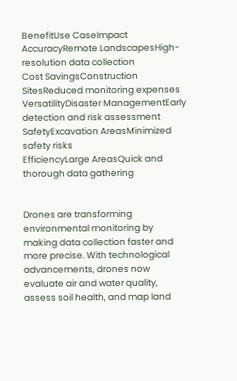BenefitUse CaseImpact
AccuracyRemote LandscapesHigh-resolution data collection
Cost SavingsConstruction SitesReduced monitoring expenses
VersatilityDisaster ManagementEarly detection and risk assessment
SafetyExcavation AreasMinimized safety risks
EfficiencyLarge AreasQuick and thorough data gathering


Drones are transforming environmental monitoring by making data collection faster and more precise. With technological advancements, drones now evaluate air and water quality, assess soil health, and map land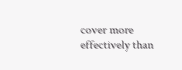cover more effectively than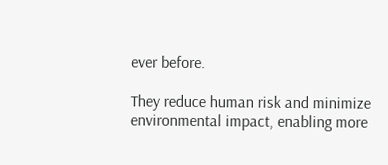ever before.

They reduce human risk and minimize environmental impact, enabling more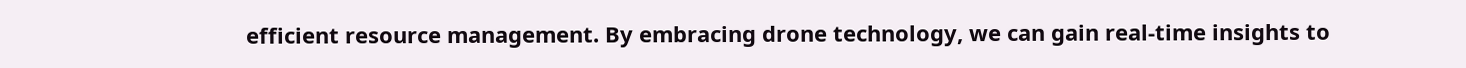efficient resource management. By embracing drone technology, we can gain real-time insights to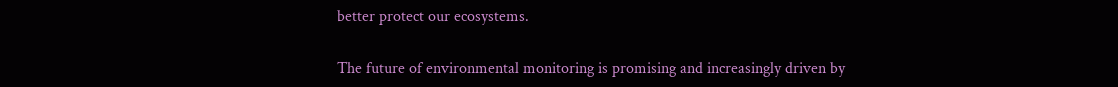better protect our ecosystems.

The future of environmental monitoring is promising and increasingly driven by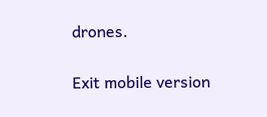drones.

Exit mobile version